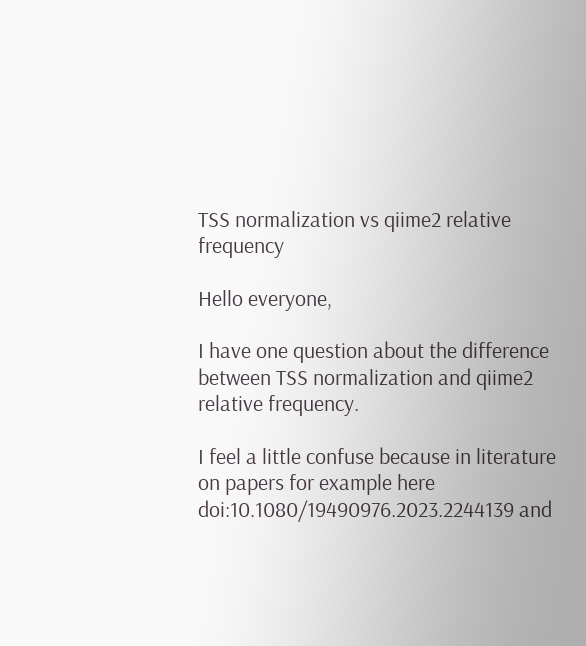TSS normalization vs qiime2 relative frequency

Hello everyone,

I have one question about the difference between TSS normalization and qiime2 relative frequency.

I feel a little confuse because in literature on papers for example here doi:10.1080/19490976.2023.2244139 and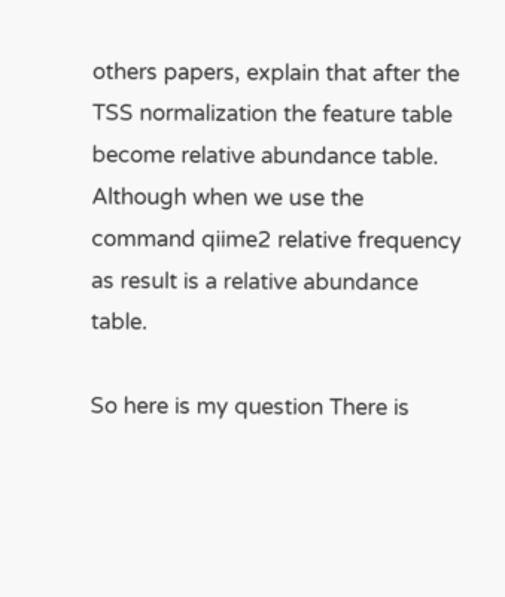others papers, explain that after the TSS normalization the feature table become relative abundance table. Although when we use the command qiime2 relative frequency as result is a relative abundance table.

So here is my question There is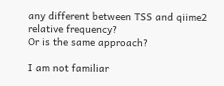any different between TSS and qiime2 relative frequency?
Or is the same approach?

I am not familiar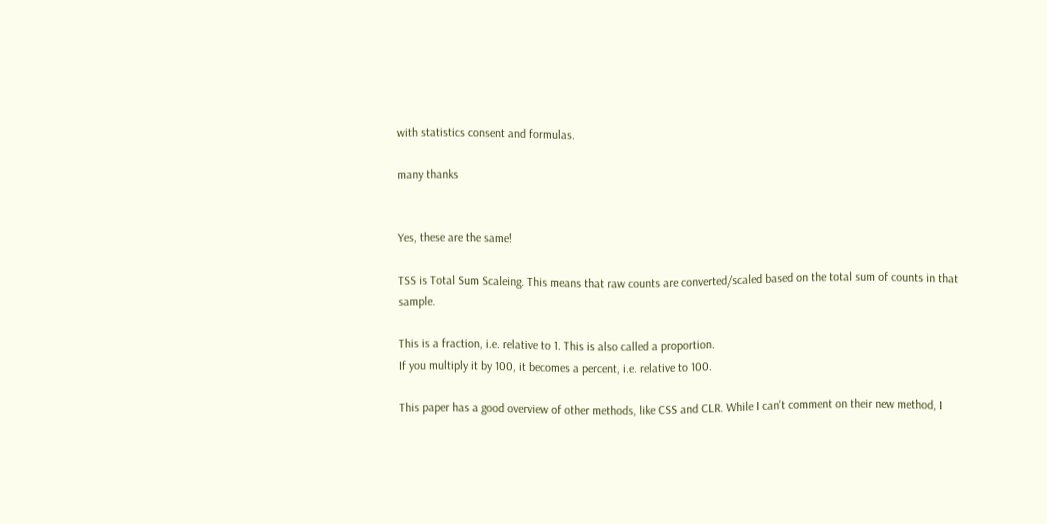with statistics consent and formulas.

many thanks


Yes, these are the same!

TSS is Total Sum Scaleing. This means that raw counts are converted/scaled based on the total sum of counts in that sample.

This is a fraction, i.e. relative to 1. This is also called a proportion.
If you multiply it by 100, it becomes a percent, i.e. relative to 100.

This paper has a good overview of other methods, like CSS and CLR. While I can't comment on their new method, I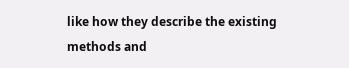like how they describe the existing methods and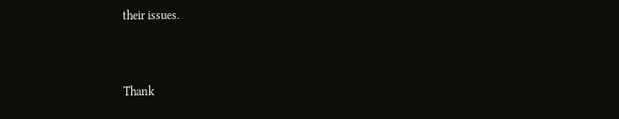their issues.



Thank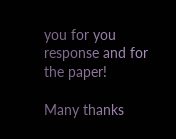you for you response and for the paper!

Many thanks